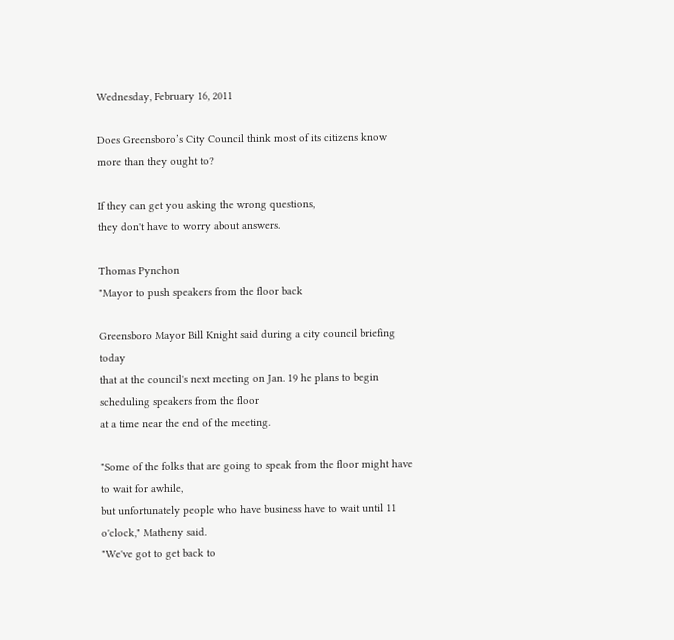Wednesday, February 16, 2011

Does Greensboro’s City Council think most of its citizens know more than they ought to?

If they can get you asking the wrong questions,
they don't have to worry about answers.

Thomas Pynchon
"Mayor to push speakers from the floor back

Greensboro Mayor Bill Knight said during a city council briefing today
that at the council's next meeting on Jan. 19 he plans to begin scheduling speakers from the floor
at a time near the end of the meeting.

"Some of the folks that are going to speak from the floor might have to wait for awhile,
but unfortunately people who have business have to wait until 11 o'clock," Matheny said.
"We've got to get back to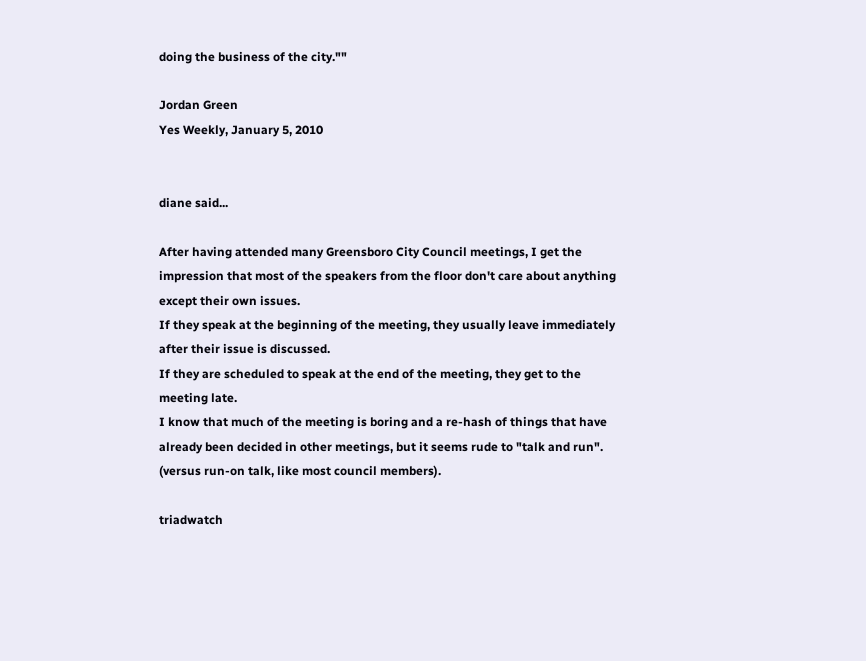doing the business of the city.""

Jordan Green
Yes Weekly, January 5, 2010


diane said...

After having attended many Greensboro City Council meetings, I get the impression that most of the speakers from the floor don't care about anything except their own issues.
If they speak at the beginning of the meeting, they usually leave immediately after their issue is discussed.
If they are scheduled to speak at the end of the meeting, they get to the meeting late.
I know that much of the meeting is boring and a re-hash of things that have already been decided in other meetings, but it seems rude to "talk and run". (versus run-on talk, like most council members).

triadwatch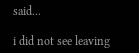said...

i did not see leaving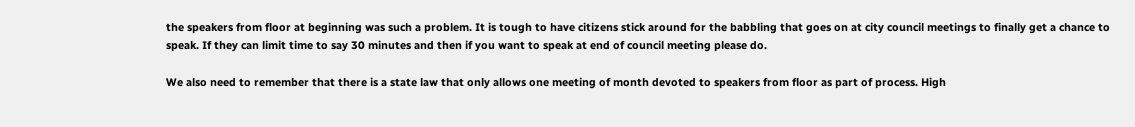the speakers from floor at beginning was such a problem. It is tough to have citizens stick around for the babbling that goes on at city council meetings to finally get a chance to speak. If they can limit time to say 30 minutes and then if you want to speak at end of council meeting please do.

We also need to remember that there is a state law that only allows one meeting of month devoted to speakers from floor as part of process. High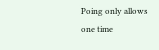Poing only allows one time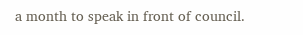a month to speak in front of council.